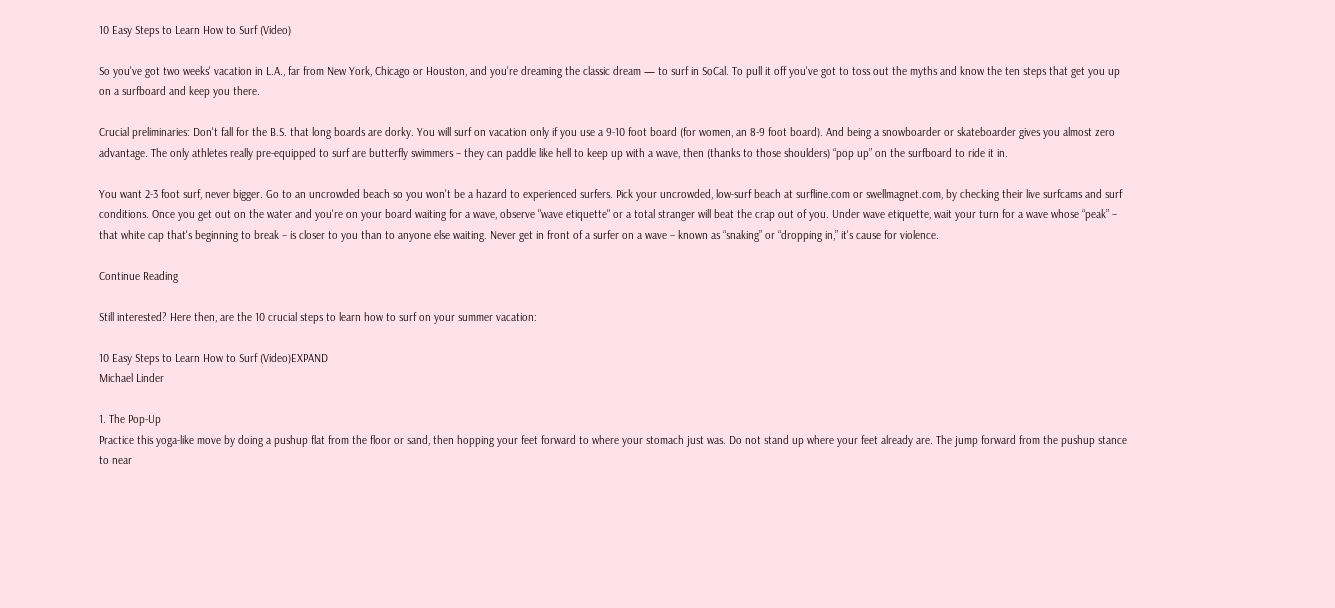10 Easy Steps to Learn How to Surf (Video)

So you've got two weeks' vacation in L.A., far from New York, Chicago or Houston, and you're dreaming the classic dream — to surf in SoCal. To pull it off you've got to toss out the myths and know the ten steps that get you up on a surfboard and keep you there.

Crucial preliminaries: Don't fall for the B.S. that long boards are dorky. You will surf on vacation only if you use a 9-10 foot board (for women, an 8-9 foot board). And being a snowboarder or skateboarder gives you almost zero advantage. The only athletes really pre-equipped to surf are butterfly swimmers – they can paddle like hell to keep up with a wave, then (thanks to those shoulders) “pop up” on the surfboard to ride it in.

You want 2-3 foot surf, never bigger. Go to an uncrowded beach so you won't be a hazard to experienced surfers. Pick your uncrowded, low-surf beach at surfline.com or swellmagnet.com, by checking their live surfcams and surf conditions. Once you get out on the water and you're on your board waiting for a wave, observe "wave etiquette" or a total stranger will beat the crap out of you. Under wave etiquette, wait your turn for a wave whose “peak” – that white cap that's beginning to break – is closer to you than to anyone else waiting. Never get in front of a surfer on a wave – known as “snaking” or “dropping in,” it's cause for violence.

Continue Reading

Still interested? Here then, are the 10 crucial steps to learn how to surf on your summer vacation:

10 Easy Steps to Learn How to Surf (Video)EXPAND
Michael Linder

1. The Pop-Up
Practice this yoga-like move by doing a pushup flat from the floor or sand, then hopping your feet forward to where your stomach just was. Do not stand up where your feet already are. The jump forward from the pushup stance to near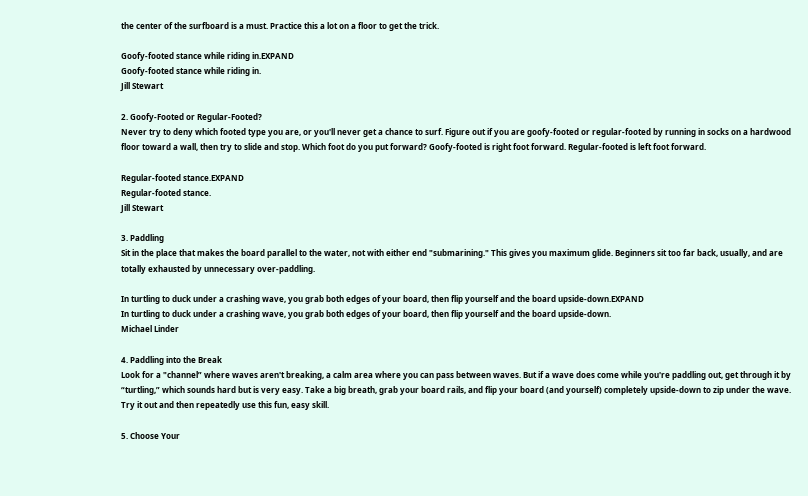the center of the surfboard is a must. Practice this a lot on a floor to get the trick.

Goofy-footed stance while riding in.EXPAND
Goofy-footed stance while riding in.
Jill Stewart

2. Goofy-Footed or Regular-Footed?
Never try to deny which footed type you are, or you'll never get a chance to surf. Figure out if you are goofy-footed or regular-footed by running in socks on a hardwood floor toward a wall, then try to slide and stop. Which foot do you put forward? Goofy-footed is right foot forward. Regular-footed is left foot forward.

Regular-footed stance.EXPAND
Regular-footed stance.
Jill Stewart

3. Paddling
Sit in the place that makes the board parallel to the water, not with either end "submarining." This gives you maximum glide. Beginners sit too far back, usually, and are totally exhausted by unnecessary over-paddling.

In turtling to duck under a crashing wave, you grab both edges of your board, then flip yourself and the board upside-down.EXPAND
In turtling to duck under a crashing wave, you grab both edges of your board, then flip yourself and the board upside-down.
Michael Linder

4. Paddling into the Break
Look for a "channel” where waves aren't breaking, a calm area where you can pass between waves. But if a wave does come while you're paddling out, get through it by “turtling,” which sounds hard but is very easy. Take a big breath, grab your board rails, and flip your board (and yourself) completely upside-down to zip under the wave. Try it out and then repeatedly use this fun, easy skill.

5. Choose Your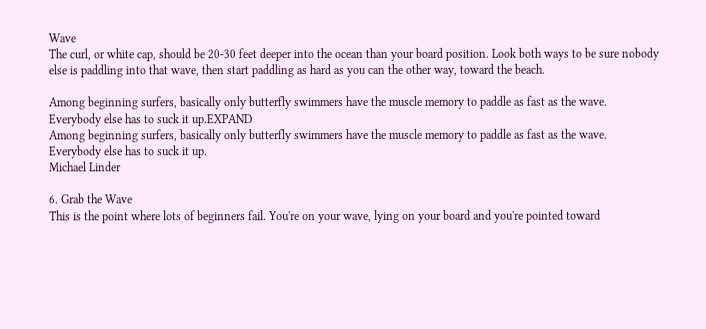Wave
The curl, or white cap, should be 20-30 feet deeper into the ocean than your board position. Look both ways to be sure nobody else is paddling into that wave, then start paddling as hard as you can the other way, toward the beach.

Among beginning surfers, basically only butterfly swimmers have the muscle memory to paddle as fast as the wave. Everybody else has to suck it up.EXPAND
Among beginning surfers, basically only butterfly swimmers have the muscle memory to paddle as fast as the wave. Everybody else has to suck it up.
Michael Linder

6. Grab the Wave
This is the point where lots of beginners fail. You're on your wave, lying on your board and you're pointed toward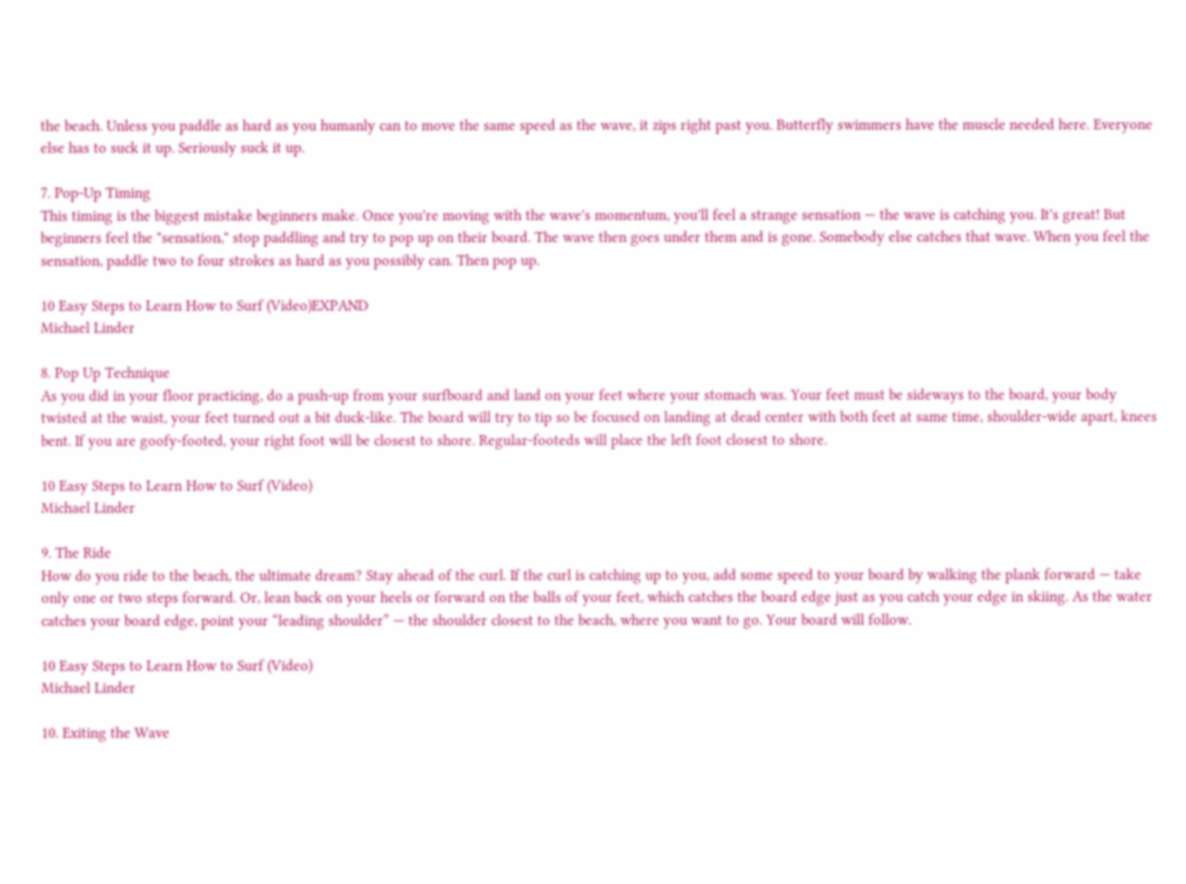the beach. Unless you paddle as hard as you humanly can to move the same speed as the wave, it zips right past you. Butterfly swimmers have the muscle needed here. Everyone else has to suck it up. Seriously suck it up.

7. Pop-Up Timing
This timing is the biggest mistake beginners make. Once you're moving with the wave's momentum, you'll feel a strange sensation — the wave is catching you. It's great! But beginners feel the "sensation," stop paddling and try to pop up on their board. The wave then goes under them and is gone. Somebody else catches that wave. When you feel the sensation, paddle two to four strokes as hard as you possibly can. Then pop up.

10 Easy Steps to Learn How to Surf (Video)EXPAND
Michael Linder

8. Pop Up Technique
As you did in your floor practicing, do a push-up from your surfboard and land on your feet where your stomach was. Your feet must be sideways to the board, your body twisted at the waist, your feet turned out a bit duck-like. The board will try to tip so be focused on landing at dead center with both feet at same time, shoulder-wide apart, knees bent. If you are goofy-footed, your right foot will be closest to shore. Regular-footeds will place the left foot closest to shore.

10 Easy Steps to Learn How to Surf (Video)
Michael Linder

9. The Ride
How do you ride to the beach, the ultimate dream? Stay ahead of the curl. If the curl is catching up to you, add some speed to your board by walking the plank forward — take only one or two steps forward. Or, lean back on your heels or forward on the balls of your feet, which catches the board edge just as you catch your edge in skiing. As the water catches your board edge, point your “leading shoulder” — the shoulder closest to the beach, where you want to go. Your board will follow.

10 Easy Steps to Learn How to Surf (Video)
Michael Linder

10. Exiting the Wave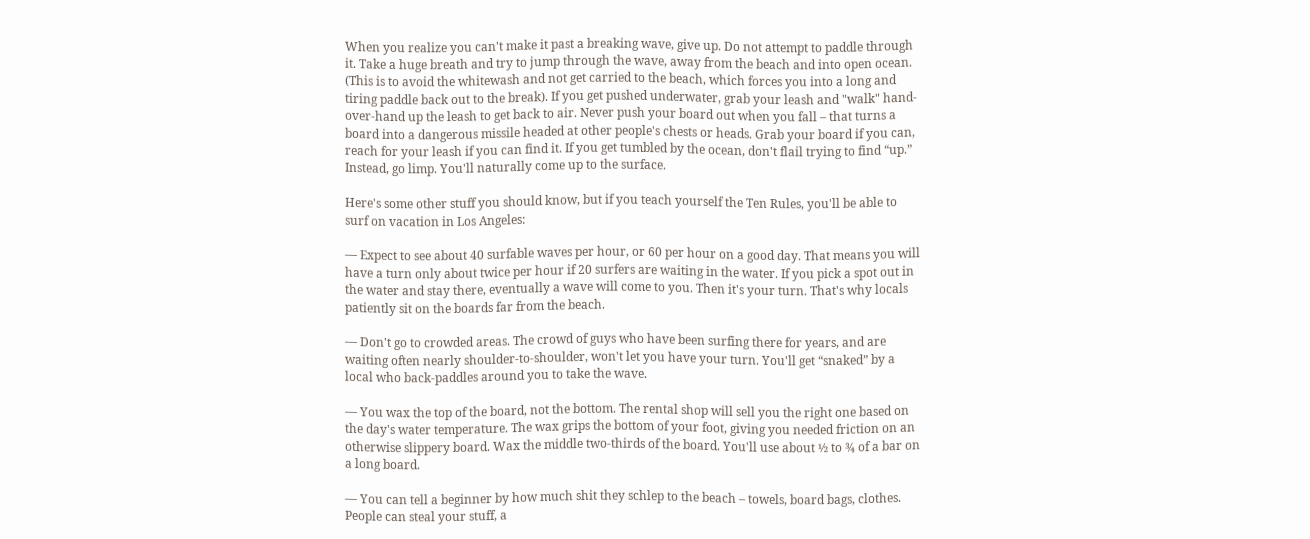When you realize you can't make it past a breaking wave, give up. Do not attempt to paddle through it. Take a huge breath and try to jump through the wave, away from the beach and into open ocean. (This is to avoid the whitewash and not get carried to the beach, which forces you into a long and tiring paddle back out to the break). If you get pushed underwater, grab your leash and "walk" hand-over-hand up the leash to get back to air. Never push your board out when you fall – that turns a board into a dangerous missile headed at other people's chests or heads. Grab your board if you can, reach for your leash if you can find it. If you get tumbled by the ocean, don't flail trying to find “up.” Instead, go limp. You'll naturally come up to the surface.

Here's some other stuff you should know, but if you teach yourself the Ten Rules, you'll be able to surf on vacation in Los Angeles:

— Expect to see about 40 surfable waves per hour, or 60 per hour on a good day. That means you will have a turn only about twice per hour if 20 surfers are waiting in the water. If you pick a spot out in the water and stay there, eventually a wave will come to you. Then it's your turn. That's why locals patiently sit on the boards far from the beach.

— Don't go to crowded areas. The crowd of guys who have been surfing there for years, and are waiting often nearly shoulder-to-shoulder, won't let you have your turn. You'll get “snaked” by a local who back-paddles around you to take the wave.

— You wax the top of the board, not the bottom. The rental shop will sell you the right one based on the day's water temperature. The wax grips the bottom of your foot, giving you needed friction on an otherwise slippery board. Wax the middle two-thirds of the board. You'll use about ½ to ¾ of a bar on a long board.

— You can tell a beginner by how much shit they schlep to the beach – towels, board bags, clothes. People can steal your stuff, a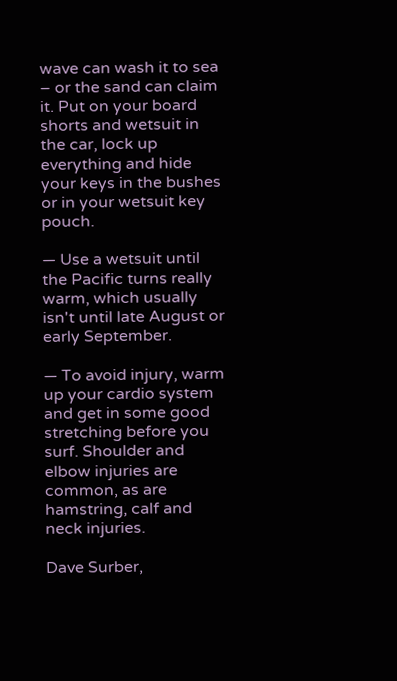wave can wash it to sea – or the sand can claim it. Put on your board shorts and wetsuit in the car, lock up everything and hide your keys in the bushes or in your wetsuit key pouch.

— Use a wetsuit until the Pacific turns really warm, which usually isn't until late August or early September.

— To avoid injury, warm up your cardio system and get in some good stretching before you surf. Shoulder and elbow injuries are common, as are hamstring, calf and neck injuries.

Dave Surber,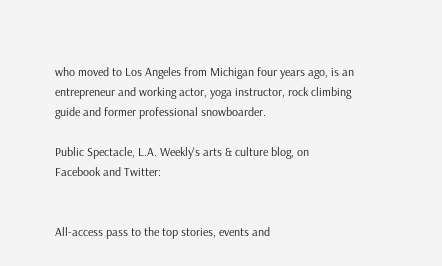who moved to Los Angeles from Michigan four years ago, is an entrepreneur and working actor, yoga instructor, rock climbing guide and former professional snowboarder.

Public Spectacle, L.A. Weekly's arts & culture blog, on Facebook and Twitter:


All-access pass to the top stories, events and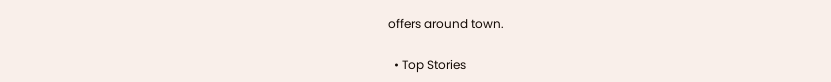offers around town.

  • Top Stories